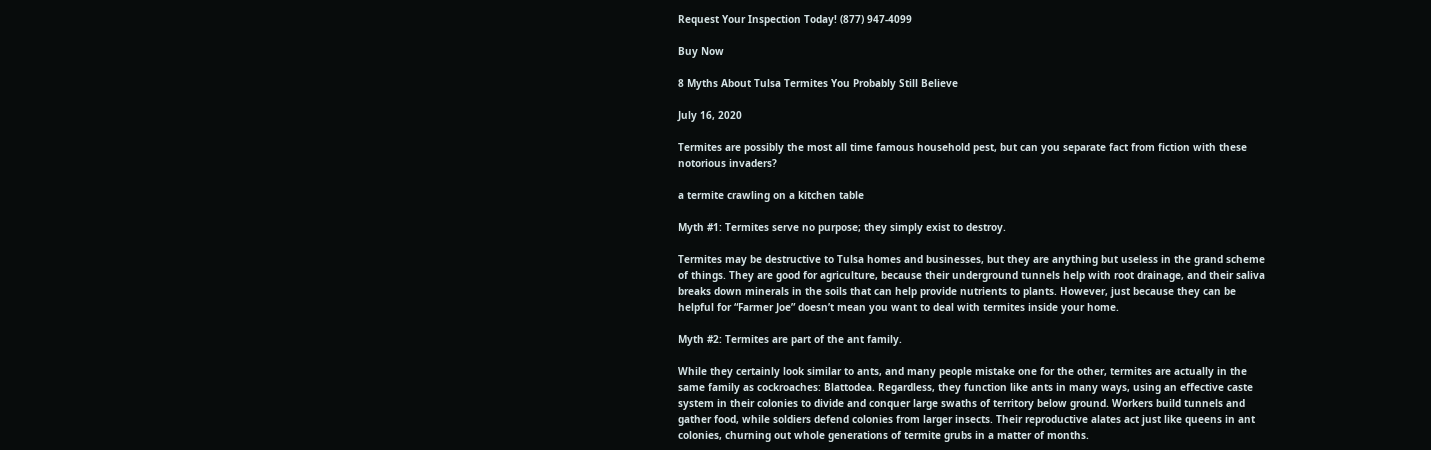Request Your Inspection Today! (877) 947-4099

Buy Now

8 Myths About Tulsa Termites You Probably Still Believe

July 16, 2020

Termites are possibly the most all time famous household pest, but can you separate fact from fiction with these notorious invaders?

a termite crawling on a kitchen table

Myth #1: Termites serve no purpose; they simply exist to destroy.

Termites may be destructive to Tulsa homes and businesses, but they are anything but useless in the grand scheme of things. They are good for agriculture, because their underground tunnels help with root drainage, and their saliva breaks down minerals in the soils that can help provide nutrients to plants. However, just because they can be helpful for “Farmer Joe” doesn’t mean you want to deal with termites inside your home.

Myth #2: Termites are part of the ant family.

While they certainly look similar to ants, and many people mistake one for the other, termites are actually in the same family as cockroaches: Blattodea. Regardless, they function like ants in many ways, using an effective caste system in their colonies to divide and conquer large swaths of territory below ground. Workers build tunnels and gather food, while soldiers defend colonies from larger insects. Their reproductive alates act just like queens in ant colonies, churning out whole generations of termite grubs in a matter of months.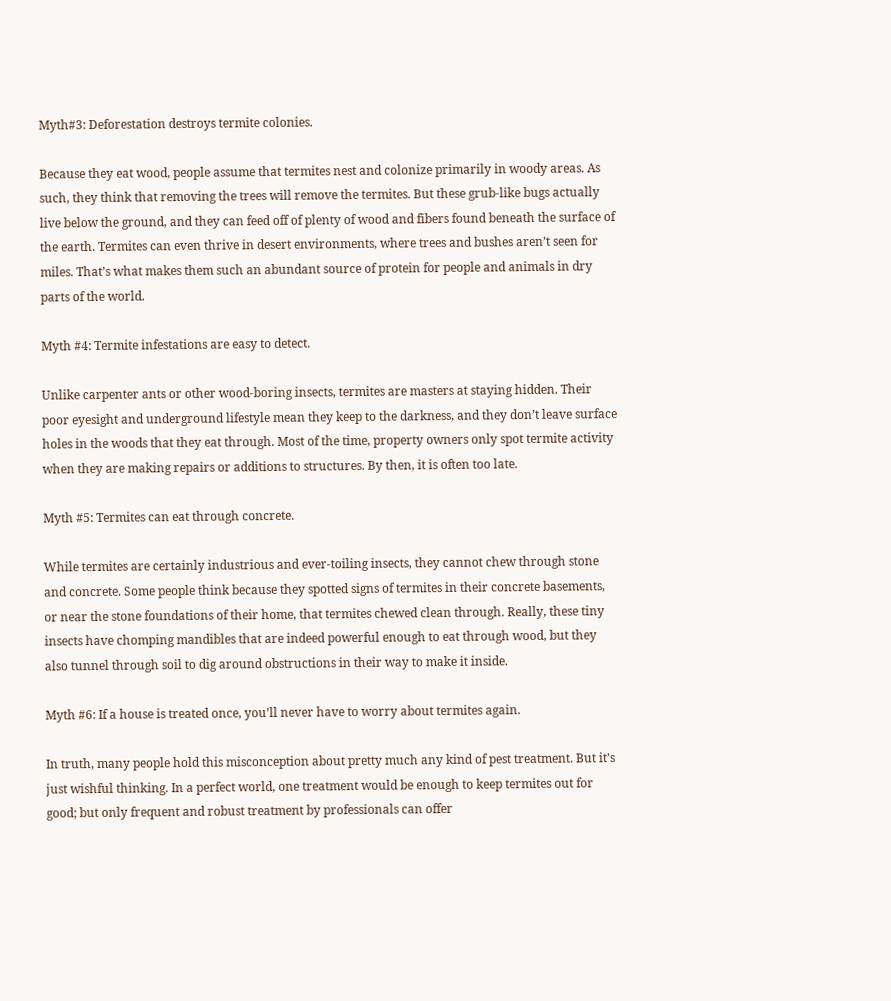Myth#3: Deforestation destroys termite colonies.

Because they eat wood, people assume that termites nest and colonize primarily in woody areas. As such, they think that removing the trees will remove the termites. But these grub-like bugs actually live below the ground, and they can feed off of plenty of wood and fibers found beneath the surface of the earth. Termites can even thrive in desert environments, where trees and bushes aren’t seen for miles. That’s what makes them such an abundant source of protein for people and animals in dry parts of the world.

Myth #4: Termite infestations are easy to detect.

Unlike carpenter ants or other wood-boring insects, termites are masters at staying hidden. Their poor eyesight and underground lifestyle mean they keep to the darkness, and they don’t leave surface holes in the woods that they eat through. Most of the time, property owners only spot termite activity when they are making repairs or additions to structures. By then, it is often too late.

Myth #5: Termites can eat through concrete.

While termites are certainly industrious and ever-toiling insects, they cannot chew through stone and concrete. Some people think because they spotted signs of termites in their concrete basements, or near the stone foundations of their home, that termites chewed clean through. Really, these tiny insects have chomping mandibles that are indeed powerful enough to eat through wood, but they also tunnel through soil to dig around obstructions in their way to make it inside.

Myth #6: If a house is treated once, you’ll never have to worry about termites again.

In truth, many people hold this misconception about pretty much any kind of pest treatment. But it’s just wishful thinking. In a perfect world, one treatment would be enough to keep termites out for good; but only frequent and robust treatment by professionals can offer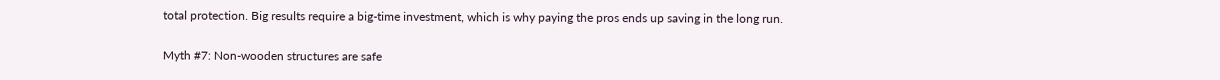total protection. Big results require a big-time investment, which is why paying the pros ends up saving in the long run.

Myth #7: Non-wooden structures are safe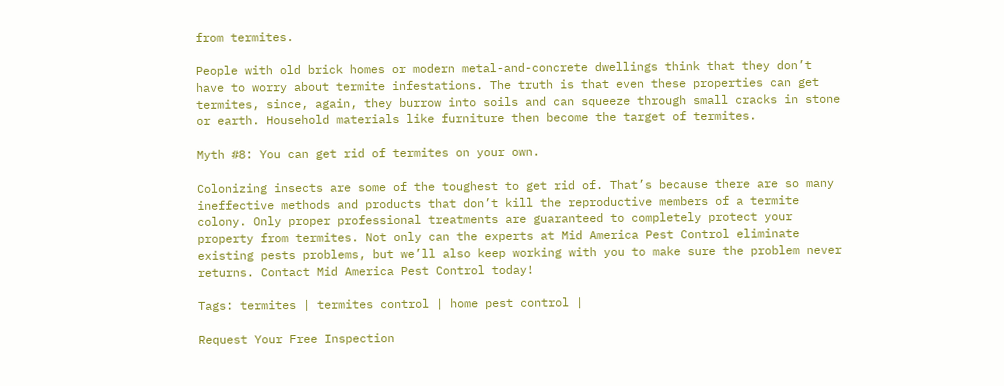from termites.

People with old brick homes or modern metal-and-concrete dwellings think that they don’t have to worry about termite infestations. The truth is that even these properties can get termites, since, again, they burrow into soils and can squeeze through small cracks in stone or earth. Household materials like furniture then become the target of termites.

Myth #8: You can get rid of termites on your own.

Colonizing insects are some of the toughest to get rid of. That’s because there are so many ineffective methods and products that don’t kill the reproductive members of a termite colony. Only proper professional treatments are guaranteed to completely protect your property from termites. Not only can the experts at Mid America Pest Control eliminate existing pests problems, but we’ll also keep working with you to make sure the problem never returns. Contact Mid America Pest Control today!

Tags: termites | termites control | home pest control |

Request Your Free Inspection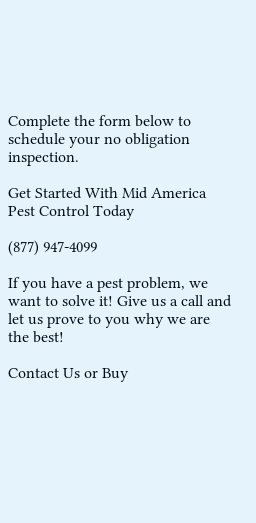Complete the form below to schedule your no obligation inspection.

Get Started With Mid America Pest Control Today

(877) 947-4099

If you have a pest problem, we want to solve it! Give us a call and let us prove to you why we are the best!

Contact Us or Buy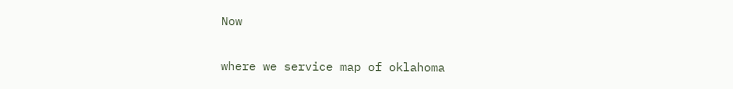Now

where we service map of oklahoma